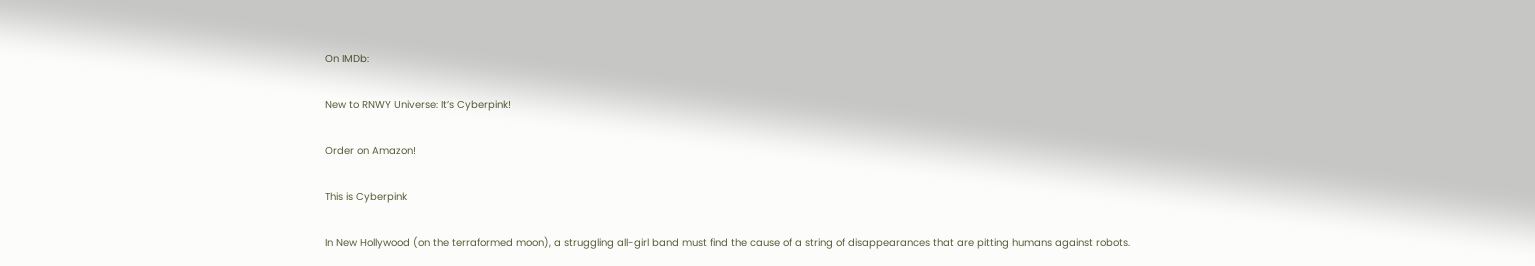On IMDb:

New to RNWY Universe: It’s Cyberpink!

Order on Amazon!

This is Cyberpink

In New Hollywood (on the terraformed moon), a struggling all-girl band must find the cause of a string of disappearances that are pitting humans against robots.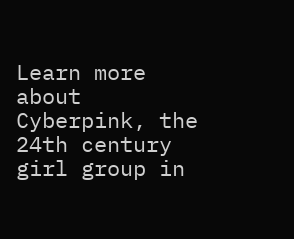Learn more about Cyberpink, the 24th century girl group in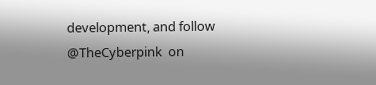development, and follow @TheCyberpink  on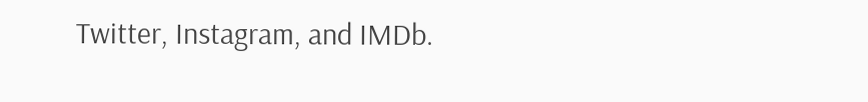Twitter, Instagram, and IMDb.